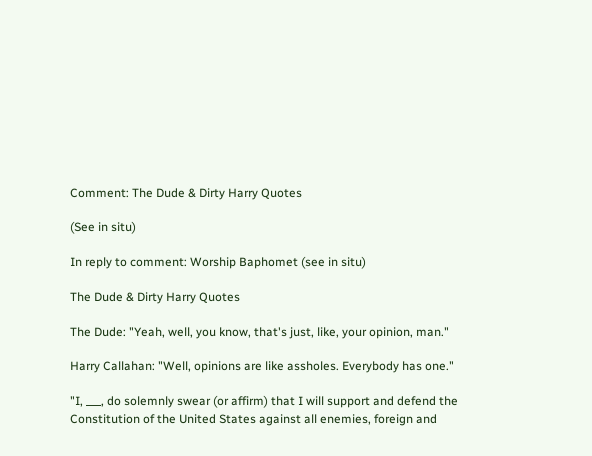Comment: The Dude & Dirty Harry Quotes

(See in situ)

In reply to comment: Worship Baphomet (see in situ)

The Dude & Dirty Harry Quotes

The Dude: "Yeah, well, you know, that's just, like, your opinion, man."

Harry Callahan: "Well, opinions are like assholes. Everybody has one."

"I, ___, do solemnly swear (or affirm) that I will support and defend the Constitution of the United States against all enemies, foreign and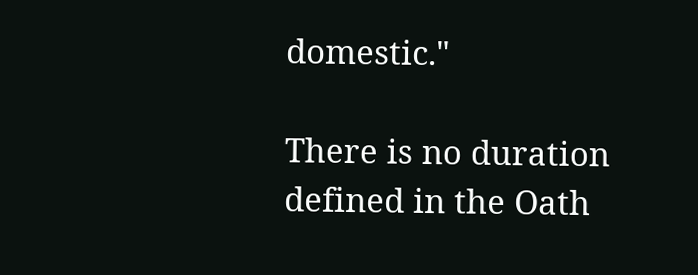domestic."

There is no duration defined in the Oath